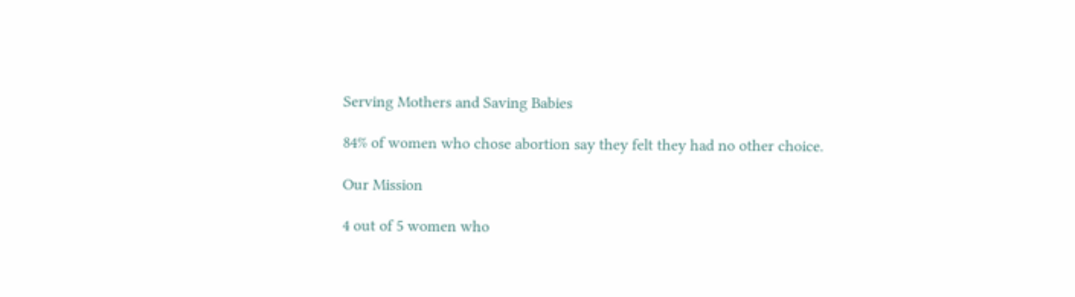Serving Mothers and Saving Babies

84% of women who chose abortion say they felt they had no other choice.

Our Mission

4 out of 5 women who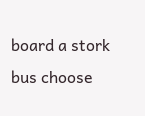board a stork bus choose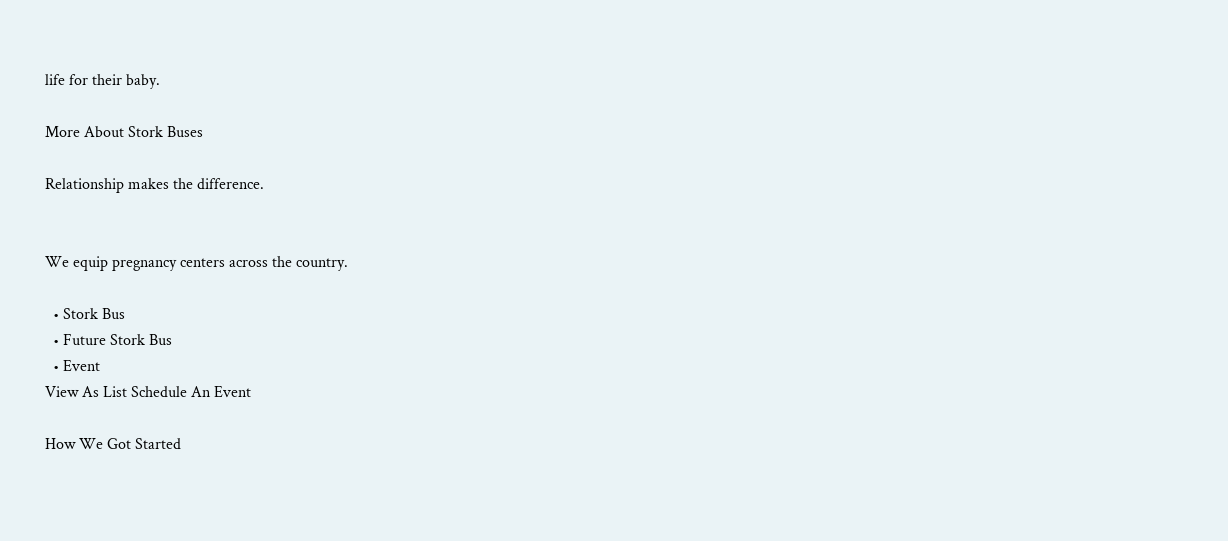life for their baby.

More About Stork Buses

Relationship makes the difference.


We equip pregnancy centers across the country.

  • Stork Bus
  • Future Stork Bus
  • Event
View As List Schedule An Event

How We Got Started